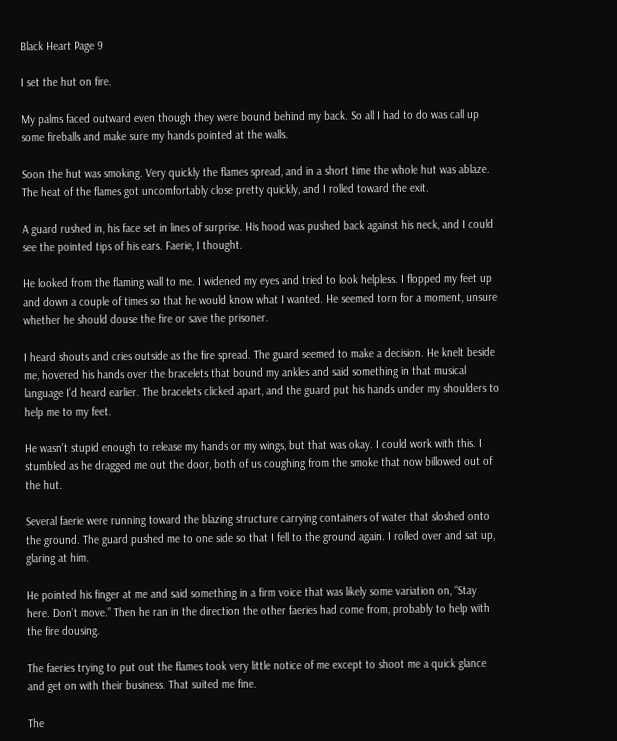Black Heart Page 9

I set the hut on fire.

My palms faced outward even though they were bound behind my back. So all I had to do was call up some fireballs and make sure my hands pointed at the walls.

Soon the hut was smoking. Very quickly the flames spread, and in a short time the whole hut was ablaze. The heat of the flames got uncomfortably close pretty quickly, and I rolled toward the exit.

A guard rushed in, his face set in lines of surprise. His hood was pushed back against his neck, and I could see the pointed tips of his ears. Faerie, I thought.

He looked from the flaming wall to me. I widened my eyes and tried to look helpless. I flopped my feet up and down a couple of times so that he would know what I wanted. He seemed torn for a moment, unsure whether he should douse the fire or save the prisoner.

I heard shouts and cries outside as the fire spread. The guard seemed to make a decision. He knelt beside me, hovered his hands over the bracelets that bound my ankles and said something in that musical language I’d heard earlier. The bracelets clicked apart, and the guard put his hands under my shoulders to help me to my feet.

He wasn’t stupid enough to release my hands or my wings, but that was okay. I could work with this. I stumbled as he dragged me out the door, both of us coughing from the smoke that now billowed out of the hut.

Several faerie were running toward the blazing structure carrying containers of water that sloshed onto the ground. The guard pushed me to one side so that I fell to the ground again. I rolled over and sat up, glaring at him.

He pointed his finger at me and said something in a firm voice that was likely some variation on, “Stay here. Don’t move.” Then he ran in the direction the other faeries had come from, probably to help with the fire dousing.

The faeries trying to put out the flames took very little notice of me except to shoot me a quick glance and get on with their business. That suited me fine.

The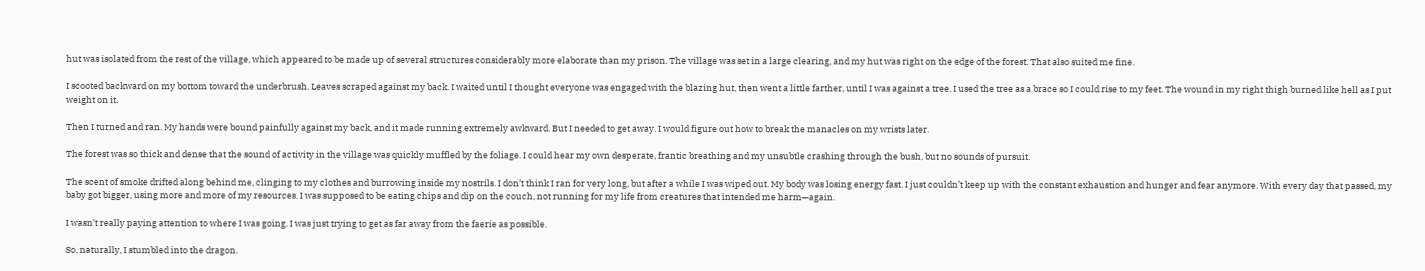hut was isolated from the rest of the village, which appeared to be made up of several structures considerably more elaborate than my prison. The village was set in a large clearing, and my hut was right on the edge of the forest. That also suited me fine.

I scooted backward on my bottom toward the underbrush. Leaves scraped against my back. I waited until I thought everyone was engaged with the blazing hut, then went a little farther, until I was against a tree. I used the tree as a brace so I could rise to my feet. The wound in my right thigh burned like hell as I put weight on it.

Then I turned and ran. My hands were bound painfully against my back, and it made running extremely awkward. But I needed to get away. I would figure out how to break the manacles on my wrists later.

The forest was so thick and dense that the sound of activity in the village was quickly muffled by the foliage. I could hear my own desperate, frantic breathing and my unsubtle crashing through the bush, but no sounds of pursuit.

The scent of smoke drifted along behind me, clinging to my clothes and burrowing inside my nostrils. I don’t think I ran for very long, but after a while I was wiped out. My body was losing energy fast. I just couldn’t keep up with the constant exhaustion and hunger and fear anymore. With every day that passed, my baby got bigger, using more and more of my resources. I was supposed to be eating chips and dip on the couch, not running for my life from creatures that intended me harm—again.

I wasn’t really paying attention to where I was going. I was just trying to get as far away from the faerie as possible.

So, naturally, I stumbled into the dragon.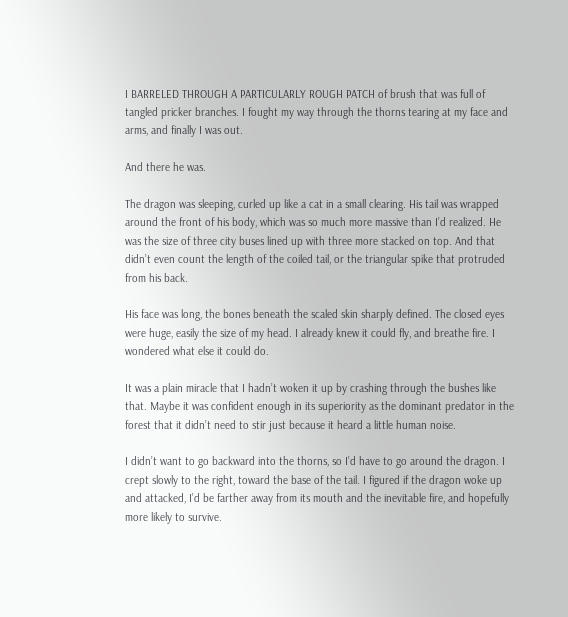I BARRELED THROUGH A PARTICULARLY ROUGH PATCH of brush that was full of tangled pricker branches. I fought my way through the thorns tearing at my face and arms, and finally I was out.

And there he was.

The dragon was sleeping, curled up like a cat in a small clearing. His tail was wrapped around the front of his body, which was so much more massive than I’d realized. He was the size of three city buses lined up with three more stacked on top. And that didn’t even count the length of the coiled tail, or the triangular spike that protruded from his back.

His face was long, the bones beneath the scaled skin sharply defined. The closed eyes were huge, easily the size of my head. I already knew it could fly, and breathe fire. I wondered what else it could do.

It was a plain miracle that I hadn’t woken it up by crashing through the bushes like that. Maybe it was confident enough in its superiority as the dominant predator in the forest that it didn’t need to stir just because it heard a little human noise.

I didn’t want to go backward into the thorns, so I’d have to go around the dragon. I crept slowly to the right, toward the base of the tail. I figured if the dragon woke up and attacked, I’d be farther away from its mouth and the inevitable fire, and hopefully more likely to survive.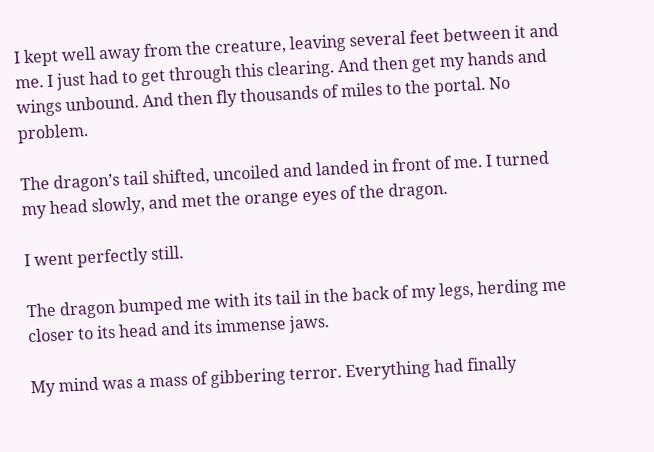I kept well away from the creature, leaving several feet between it and me. I just had to get through this clearing. And then get my hands and wings unbound. And then fly thousands of miles to the portal. No problem.

The dragon’s tail shifted, uncoiled and landed in front of me. I turned my head slowly, and met the orange eyes of the dragon.

I went perfectly still.

The dragon bumped me with its tail in the back of my legs, herding me closer to its head and its immense jaws.

My mind was a mass of gibbering terror. Everything had finally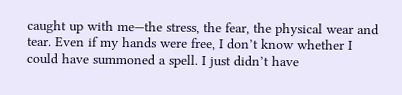caught up with me—the stress, the fear, the physical wear and tear. Even if my hands were free, I don’t know whether I could have summoned a spell. I just didn’t have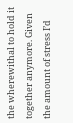the wherewithal to hold it together anymore. Given the amount of stress I’d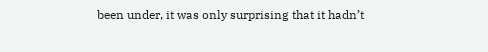been under, it was only surprising that it hadn’t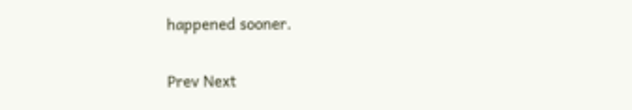happened sooner.

Prev Next